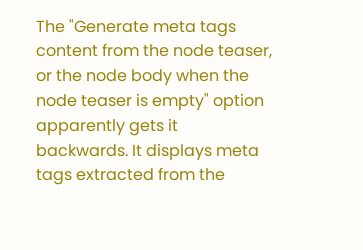The "Generate meta tags content from the node teaser, or the node body when the node teaser is empty" option apparently gets it backwards. It displays meta tags extracted from the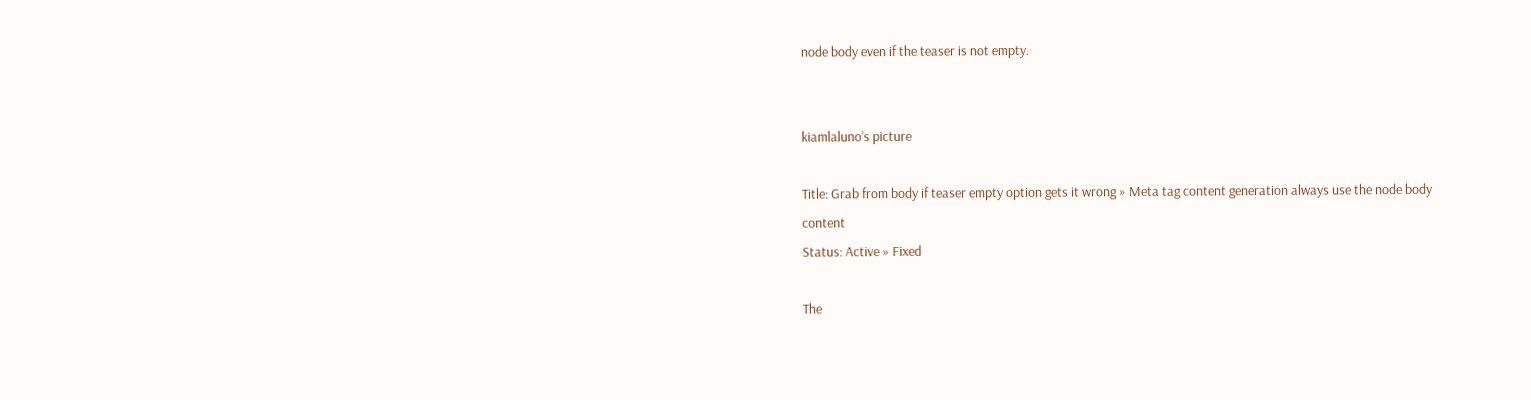node body even if the teaser is not empty.


kiamlaluno’s picture

Title: Grab from body if teaser empty option gets it wrong » Meta tag content generation always use the node body content
Status: Active » Fixed

The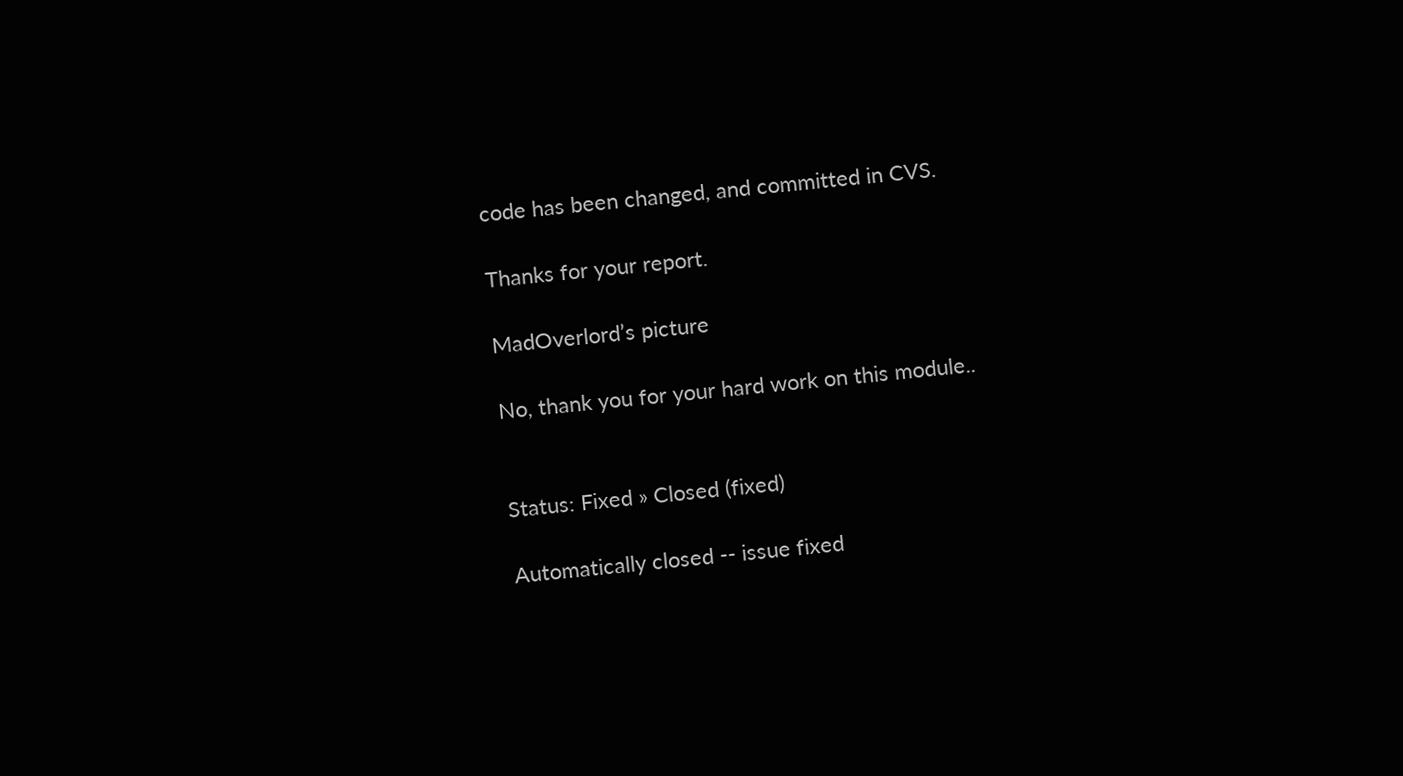code has been changed, and committed in CVS.

Thanks for your report.

MadOverlord’s picture

No, thank you for your hard work on this module..


Status: Fixed » Closed (fixed)

Automatically closed -- issue fixed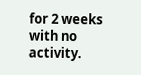for 2 weeks with no activity.